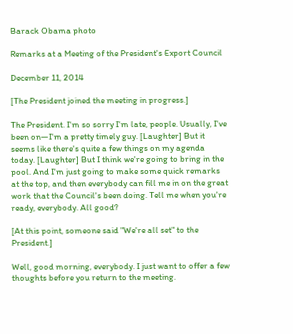Barack Obama photo

Remarks at a Meeting of the President's Export Council

December 11, 2014

[The President joined the meeting in progress.]

The President. I'm so sorry I'm late, people. Usually, I've been on—I'm a pretty timely guy. [Laughter] But it seems like there's quite a few things on my agenda today. [Laughter] But I think we're going to bring in the pool. And I'm just going to make some quick remarks at the top, and then everybody can fill me in on the great work that the Council's been doing. Tell me when you're ready, everybody. All good?

[At this point, someone said "We're all set" to the President.]

Well, good morning, everybody. I just want to offer a few thoughts before you return to the meeting.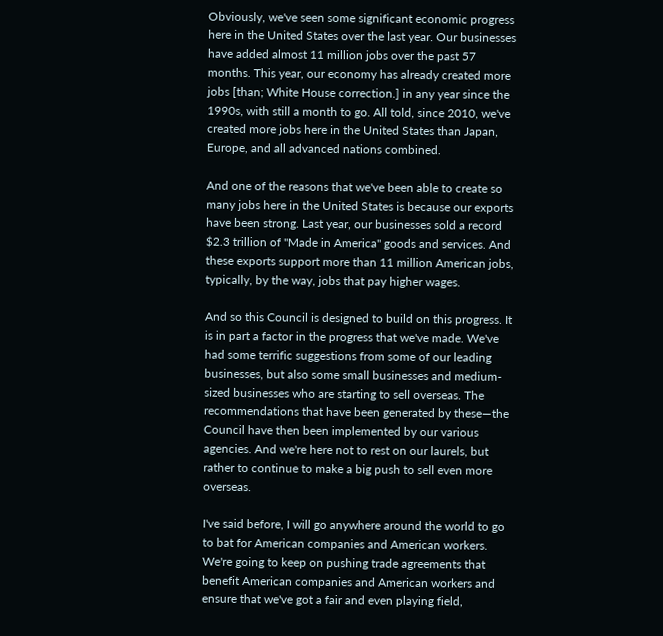Obviously, we've seen some significant economic progress here in the United States over the last year. Our businesses have added almost 11 million jobs over the past 57 months. This year, our economy has already created more jobs [than; White House correction.] in any year since the 1990s, with still a month to go. All told, since 2010, we've created more jobs here in the United States than Japan, Europe, and all advanced nations combined.

And one of the reasons that we've been able to create so many jobs here in the United States is because our exports have been strong. Last year, our businesses sold a record $2.3 trillion of "Made in America" goods and services. And these exports support more than 11 million American jobs, typically, by the way, jobs that pay higher wages.

And so this Council is designed to build on this progress. It is in part a factor in the progress that we've made. We've had some terrific suggestions from some of our leading businesses, but also some small businesses and medium-sized businesses who are starting to sell overseas. The recommendations that have been generated by these—the Council have then been implemented by our various agencies. And we're here not to rest on our laurels, but rather to continue to make a big push to sell even more overseas.

I've said before, I will go anywhere around the world to go to bat for American companies and American workers. We're going to keep on pushing trade agreements that benefit American companies and American workers and ensure that we've got a fair and even playing field,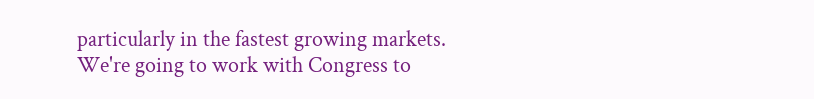particularly in the fastest growing markets. We're going to work with Congress to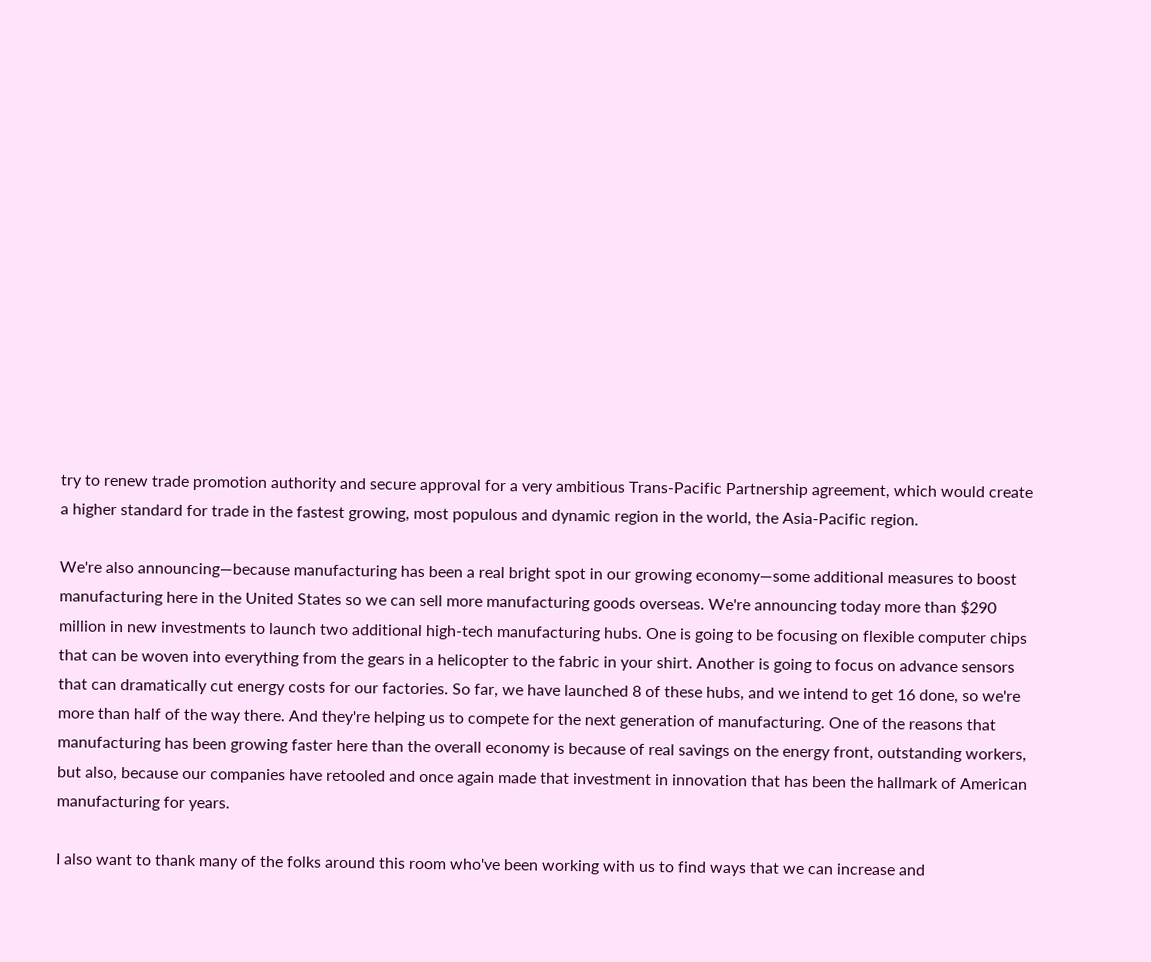try to renew trade promotion authority and secure approval for a very ambitious Trans-Pacific Partnership agreement, which would create a higher standard for trade in the fastest growing, most populous and dynamic region in the world, the Asia-Pacific region.

We're also announcing—because manufacturing has been a real bright spot in our growing economy—some additional measures to boost manufacturing here in the United States so we can sell more manufacturing goods overseas. We're announcing today more than $290 million in new investments to launch two additional high-tech manufacturing hubs. One is going to be focusing on flexible computer chips that can be woven into everything from the gears in a helicopter to the fabric in your shirt. Another is going to focus on advance sensors that can dramatically cut energy costs for our factories. So far, we have launched 8 of these hubs, and we intend to get 16 done, so we're more than half of the way there. And they're helping us to compete for the next generation of manufacturing. One of the reasons that manufacturing has been growing faster here than the overall economy is because of real savings on the energy front, outstanding workers, but also, because our companies have retooled and once again made that investment in innovation that has been the hallmark of American manufacturing for years.

I also want to thank many of the folks around this room who've been working with us to find ways that we can increase and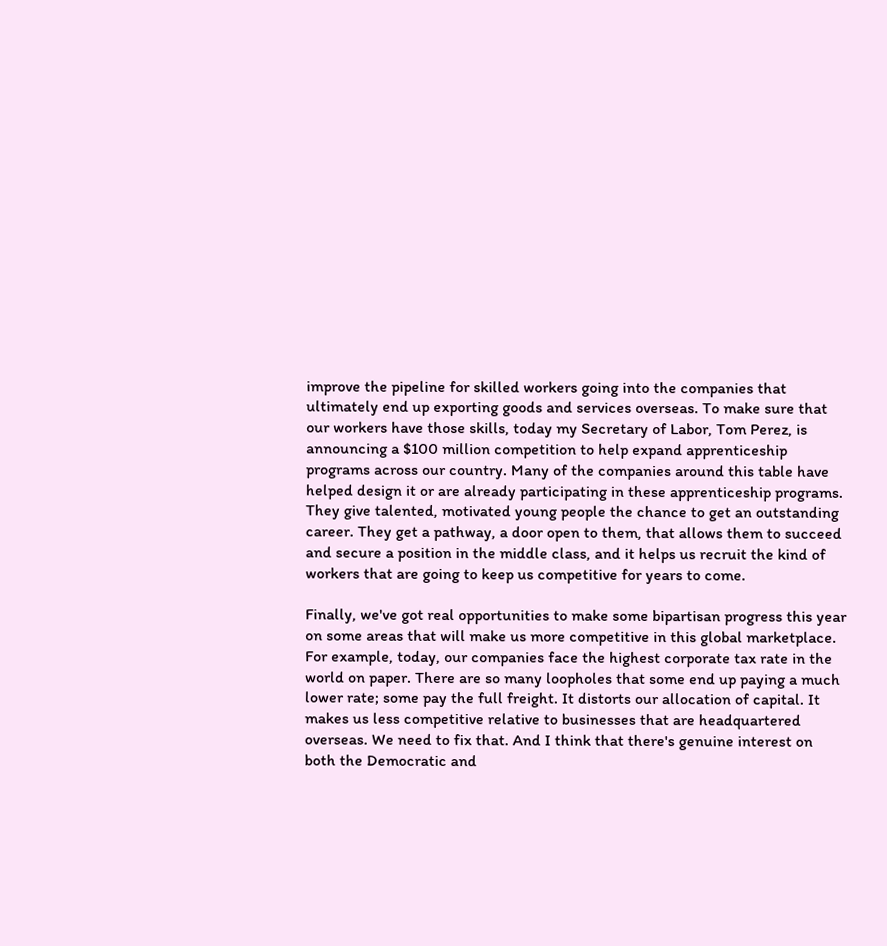improve the pipeline for skilled workers going into the companies that ultimately end up exporting goods and services overseas. To make sure that our workers have those skills, today my Secretary of Labor, Tom Perez, is announcing a $100 million competition to help expand apprenticeship programs across our country. Many of the companies around this table have helped design it or are already participating in these apprenticeship programs. They give talented, motivated young people the chance to get an outstanding career. They get a pathway, a door open to them, that allows them to succeed and secure a position in the middle class, and it helps us recruit the kind of workers that are going to keep us competitive for years to come.

Finally, we've got real opportunities to make some bipartisan progress this year on some areas that will make us more competitive in this global marketplace. For example, today, our companies face the highest corporate tax rate in the world on paper. There are so many loopholes that some end up paying a much lower rate; some pay the full freight. It distorts our allocation of capital. It makes us less competitive relative to businesses that are headquartered overseas. We need to fix that. And I think that there's genuine interest on both the Democratic and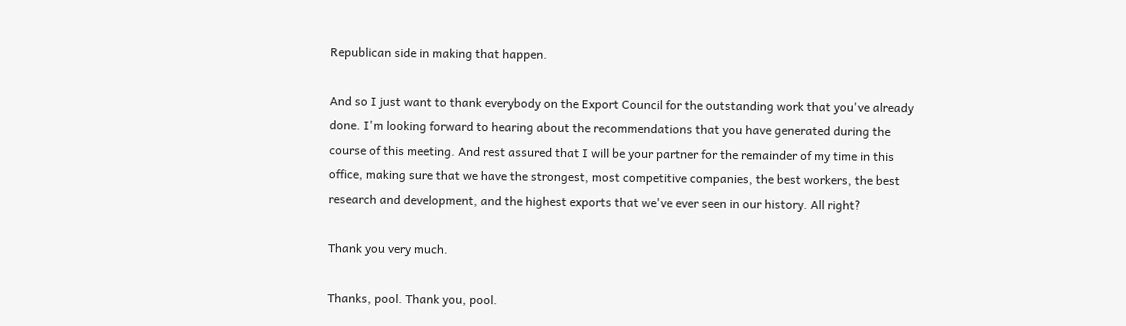Republican side in making that happen.

And so I just want to thank everybody on the Export Council for the outstanding work that you've already done. I'm looking forward to hearing about the recommendations that you have generated during the course of this meeting. And rest assured that I will be your partner for the remainder of my time in this office, making sure that we have the strongest, most competitive companies, the best workers, the best research and development, and the highest exports that we've ever seen in our history. All right?

Thank you very much.

Thanks, pool. Thank you, pool.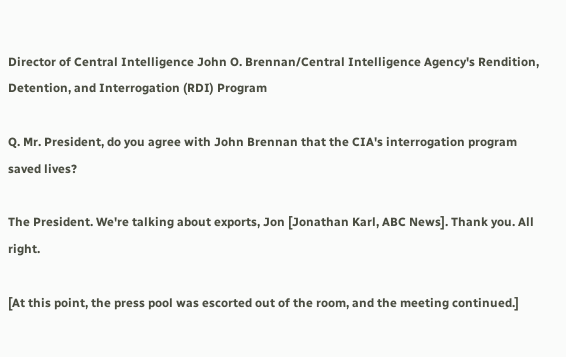Director of Central Intelligence John O. Brennan/Central Intelligence Agency's Rendition, Detention, and Interrogation (RDI) Program

Q. Mr. President, do you agree with John Brennan that the CIA's interrogation program saved lives?

The President. We're talking about exports, Jon [Jonathan Karl, ABC News]. Thank you. All right.

[At this point, the press pool was escorted out of the room, and the meeting continued.]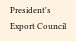President's Export Council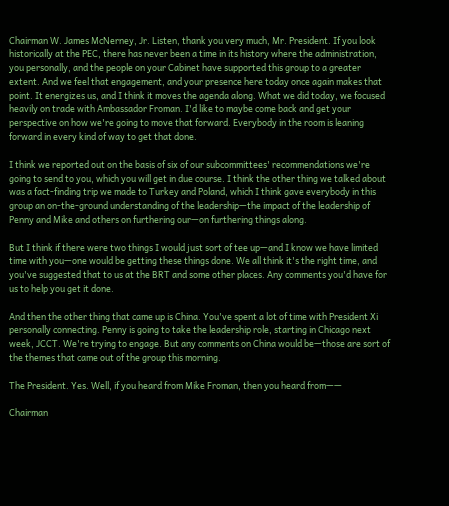Chairman W. James McNerney, Jr. Listen, thank you very much, Mr. President. If you look historically at the PEC, there has never been a time in its history where the administration, you personally, and the people on your Cabinet have supported this group to a greater extent. And we feel that engagement, and your presence here today once again makes that point. It energizes us, and I think it moves the agenda along. What we did today, we focused heavily on trade with Ambassador Froman. I'd like to maybe come back and get your perspective on how we're going to move that forward. Everybody in the room is leaning forward in every kind of way to get that done.

I think we reported out on the basis of six of our subcommittees' recommendations we're going to send to you, which you will get in due course. I think the other thing we talked about was a fact-finding trip we made to Turkey and Poland, which I think gave everybody in this group an on-the-ground understanding of the leadership—the impact of the leadership of Penny and Mike and others on furthering our—on furthering things along.

But I think if there were two things I would just sort of tee up—and I know we have limited time with you—one would be getting these things done. We all think it's the right time, and you've suggested that to us at the BRT and some other places. Any comments you'd have for us to help you get it done.

And then the other thing that came up is China. You've spent a lot of time with President Xi personally connecting. Penny is going to take the leadership role, starting in Chicago next week, JCCT. We're trying to engage. But any comments on China would be—those are sort of the themes that came out of the group this morning.

The President. Yes. Well, if you heard from Mike Froman, then you heard from——

Chairman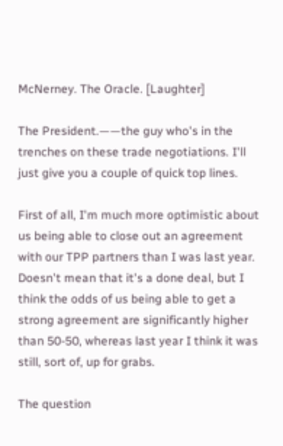McNerney. The Oracle. [Laughter]

The President.——the guy who's in the trenches on these trade negotiations. I'll just give you a couple of quick top lines.

First of all, I'm much more optimistic about us being able to close out an agreement with our TPP partners than I was last year. Doesn't mean that it's a done deal, but I think the odds of us being able to get a strong agreement are significantly higher than 50-50, whereas last year I think it was still, sort of, up for grabs.

The question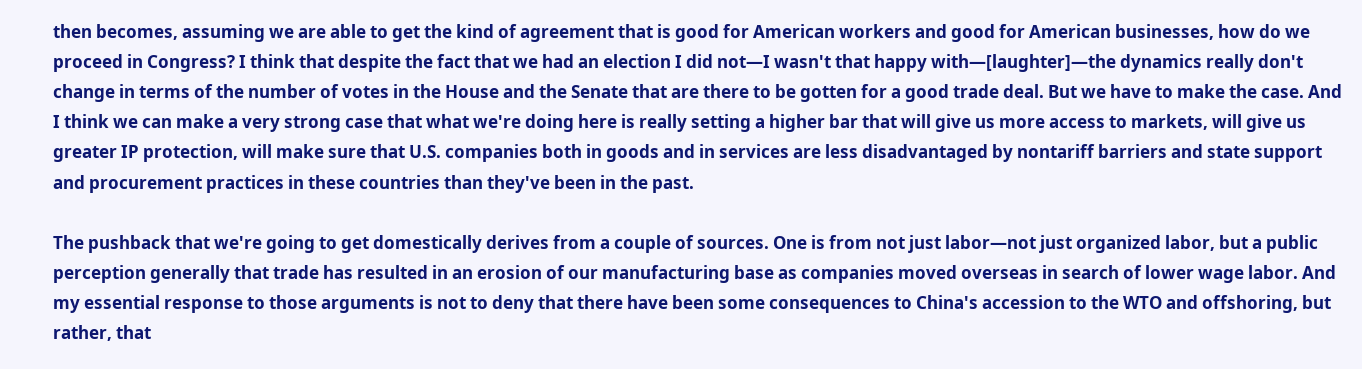then becomes, assuming we are able to get the kind of agreement that is good for American workers and good for American businesses, how do we proceed in Congress? I think that despite the fact that we had an election I did not—I wasn't that happy with—[laughter]—the dynamics really don't change in terms of the number of votes in the House and the Senate that are there to be gotten for a good trade deal. But we have to make the case. And I think we can make a very strong case that what we're doing here is really setting a higher bar that will give us more access to markets, will give us greater IP protection, will make sure that U.S. companies both in goods and in services are less disadvantaged by nontariff barriers and state support and procurement practices in these countries than they've been in the past.

The pushback that we're going to get domestically derives from a couple of sources. One is from not just labor—not just organized labor, but a public perception generally that trade has resulted in an erosion of our manufacturing base as companies moved overseas in search of lower wage labor. And my essential response to those arguments is not to deny that there have been some consequences to China's accession to the WTO and offshoring, but rather, that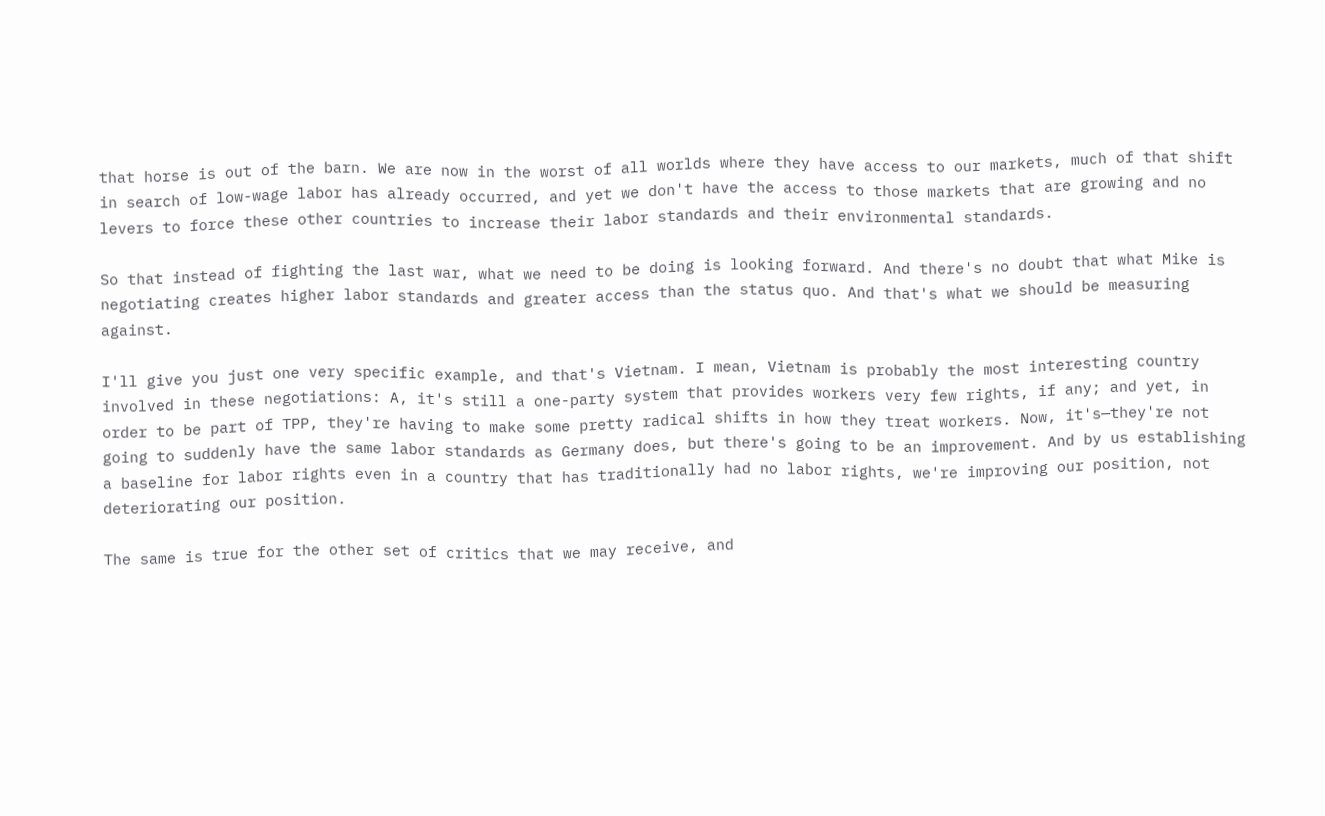that horse is out of the barn. We are now in the worst of all worlds where they have access to our markets, much of that shift in search of low-wage labor has already occurred, and yet we don't have the access to those markets that are growing and no levers to force these other countries to increase their labor standards and their environmental standards.

So that instead of fighting the last war, what we need to be doing is looking forward. And there's no doubt that what Mike is negotiating creates higher labor standards and greater access than the status quo. And that's what we should be measuring against.

I'll give you just one very specific example, and that's Vietnam. I mean, Vietnam is probably the most interesting country involved in these negotiations: A, it's still a one-party system that provides workers very few rights, if any; and yet, in order to be part of TPP, they're having to make some pretty radical shifts in how they treat workers. Now, it's—they're not going to suddenly have the same labor standards as Germany does, but there's going to be an improvement. And by us establishing a baseline for labor rights even in a country that has traditionally had no labor rights, we're improving our position, not deteriorating our position.

The same is true for the other set of critics that we may receive, and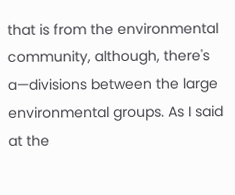that is from the environmental community, although, there's a—divisions between the large environmental groups. As I said at the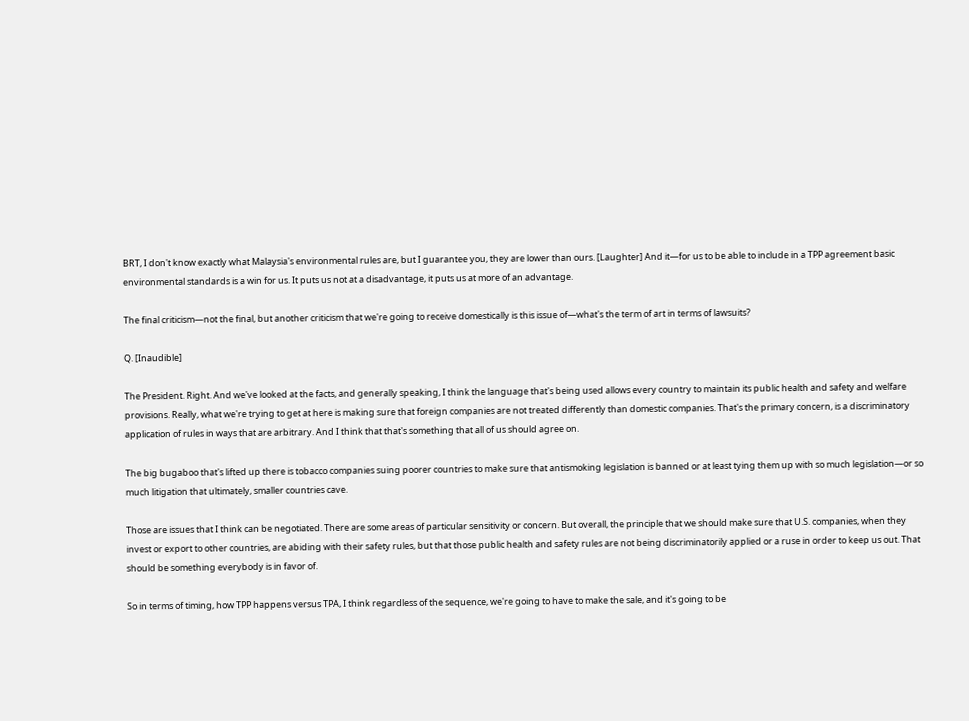BRT, I don't know exactly what Malaysia's environmental rules are, but I guarantee you, they are lower than ours. [Laughter] And it—for us to be able to include in a TPP agreement basic environmental standards is a win for us. It puts us not at a disadvantage, it puts us at more of an advantage.

The final criticism—not the final, but another criticism that we're going to receive domestically is this issue of—what's the term of art in terms of lawsuits?

Q. [Inaudible]

The President. Right. And we've looked at the facts, and generally speaking, I think the language that's being used allows every country to maintain its public health and safety and welfare provisions. Really, what we're trying to get at here is making sure that foreign companies are not treated differently than domestic companies. That's the primary concern, is a discriminatory application of rules in ways that are arbitrary. And I think that that's something that all of us should agree on.

The big bugaboo that's lifted up there is tobacco companies suing poorer countries to make sure that antismoking legislation is banned or at least tying them up with so much legislation—or so much litigation that ultimately, smaller countries cave.

Those are issues that I think can be negotiated. There are some areas of particular sensitivity or concern. But overall, the principle that we should make sure that U.S. companies, when they invest or export to other countries, are abiding with their safety rules, but that those public health and safety rules are not being discriminatorily applied or a ruse in order to keep us out. That should be something everybody is in favor of.

So in terms of timing, how TPP happens versus TPA, I think regardless of the sequence, we're going to have to make the sale, and it's going to be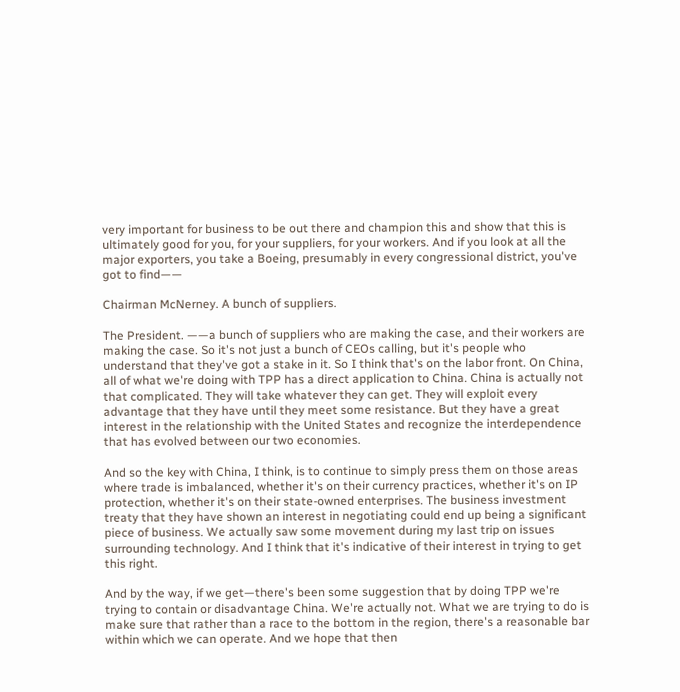very important for business to be out there and champion this and show that this is ultimately good for you, for your suppliers, for your workers. And if you look at all the major exporters, you take a Boeing, presumably in every congressional district, you've got to find——

Chairman McNerney. A bunch of suppliers.

The President. ——a bunch of suppliers who are making the case, and their workers are making the case. So it's not just a bunch of CEOs calling, but it's people who understand that they've got a stake in it. So I think that's on the labor front. On China, all of what we're doing with TPP has a direct application to China. China is actually not that complicated. They will take whatever they can get. They will exploit every advantage that they have until they meet some resistance. But they have a great interest in the relationship with the United States and recognize the interdependence that has evolved between our two economies.

And so the key with China, I think, is to continue to simply press them on those areas where trade is imbalanced, whether it's on their currency practices, whether it's on IP protection, whether it's on their state-owned enterprises. The business investment treaty that they have shown an interest in negotiating could end up being a significant piece of business. We actually saw some movement during my last trip on issues surrounding technology. And I think that it's indicative of their interest in trying to get this right.

And by the way, if we get—there's been some suggestion that by doing TPP we're trying to contain or disadvantage China. We're actually not. What we are trying to do is make sure that rather than a race to the bottom in the region, there's a reasonable bar within which we can operate. And we hope that then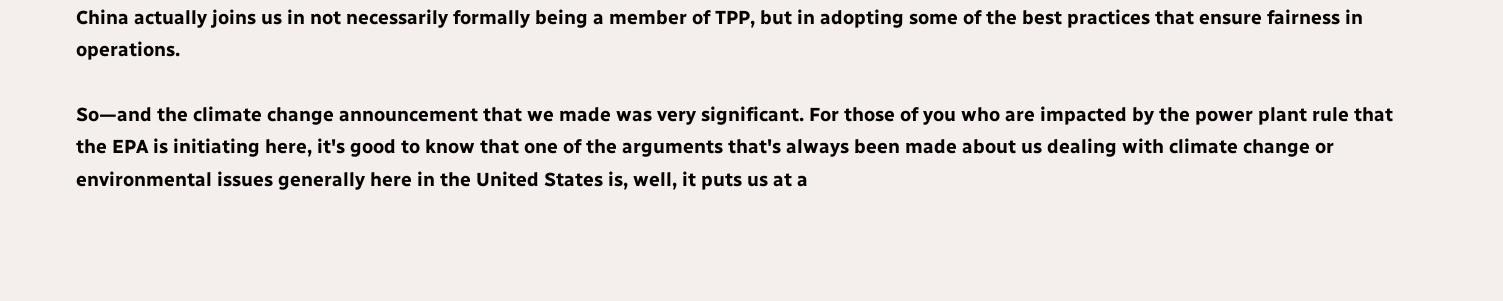China actually joins us in not necessarily formally being a member of TPP, but in adopting some of the best practices that ensure fairness in operations.

So—and the climate change announcement that we made was very significant. For those of you who are impacted by the power plant rule that the EPA is initiating here, it's good to know that one of the arguments that's always been made about us dealing with climate change or environmental issues generally here in the United States is, well, it puts us at a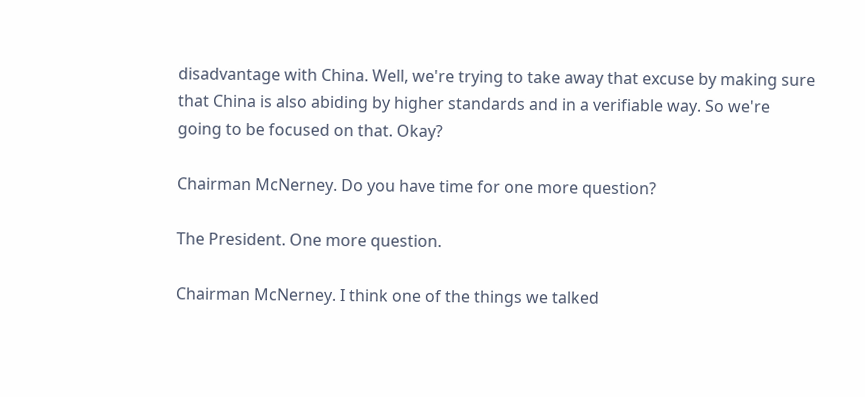disadvantage with China. Well, we're trying to take away that excuse by making sure that China is also abiding by higher standards and in a verifiable way. So we're going to be focused on that. Okay?

Chairman McNerney. Do you have time for one more question?

The President. One more question.

Chairman McNerney. I think one of the things we talked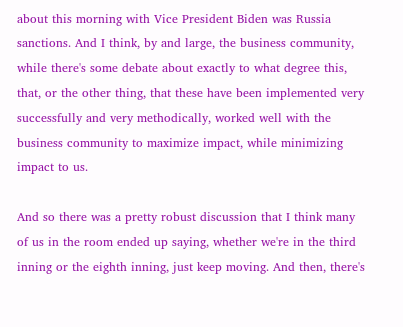about this morning with Vice President Biden was Russia sanctions. And I think, by and large, the business community, while there's some debate about exactly to what degree this, that, or the other thing, that these have been implemented very successfully and very methodically, worked well with the business community to maximize impact, while minimizing impact to us.

And so there was a pretty robust discussion that I think many of us in the room ended up saying, whether we're in the third inning or the eighth inning, just keep moving. And then, there's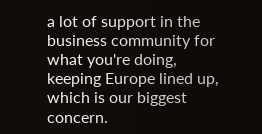a lot of support in the business community for what you're doing, keeping Europe lined up, which is our biggest concern.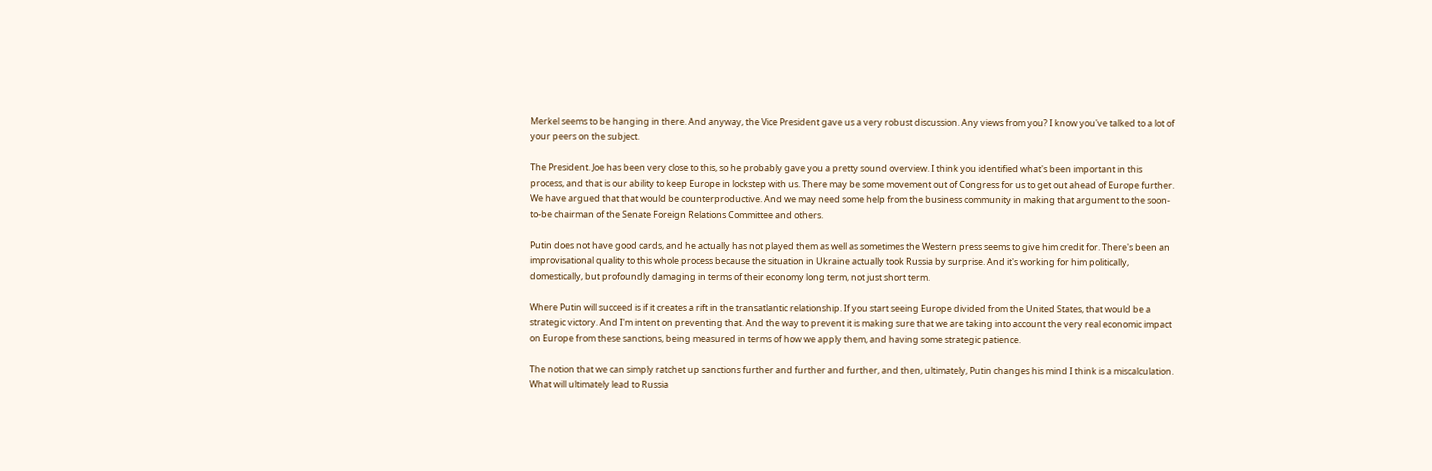Merkel seems to be hanging in there. And anyway, the Vice President gave us a very robust discussion. Any views from you? I know you've talked to a lot of your peers on the subject.

The President. Joe has been very close to this, so he probably gave you a pretty sound overview. I think you identified what's been important in this process, and that is our ability to keep Europe in lockstep with us. There may be some movement out of Congress for us to get out ahead of Europe further. We have argued that that would be counterproductive. And we may need some help from the business community in making that argument to the soon-to-be chairman of the Senate Foreign Relations Committee and others.

Putin does not have good cards, and he actually has not played them as well as sometimes the Western press seems to give him credit for. There's been an improvisational quality to this whole process because the situation in Ukraine actually took Russia by surprise. And it's working for him politically, domestically, but profoundly damaging in terms of their economy long term, not just short term.

Where Putin will succeed is if it creates a rift in the transatlantic relationship. If you start seeing Europe divided from the United States, that would be a strategic victory. And I'm intent on preventing that. And the way to prevent it is making sure that we are taking into account the very real economic impact on Europe from these sanctions, being measured in terms of how we apply them, and having some strategic patience.

The notion that we can simply ratchet up sanctions further and further and further, and then, ultimately, Putin changes his mind I think is a miscalculation. What will ultimately lead to Russia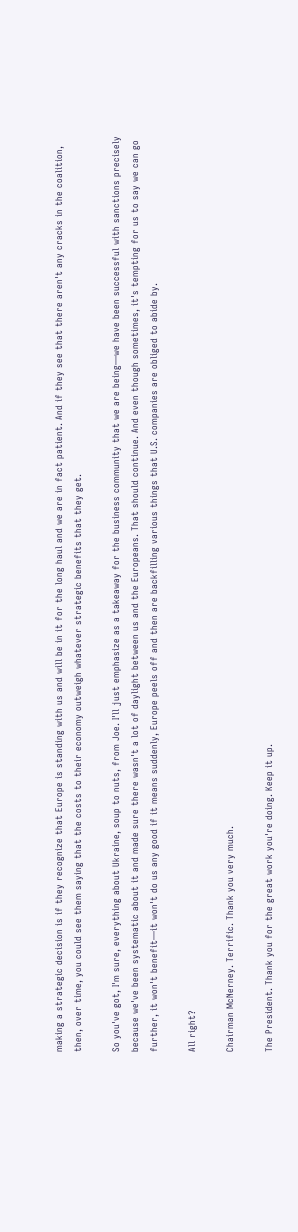making a strategic decision is if they recognize that Europe is standing with us and will be in it for the long haul and we are in fact patient. And if they see that there aren't any cracks in the coalition, then, over time, you could see them saying that the costs to their economy outweigh whatever strategic benefits that they get.

So you've got, I'm sure, everything about Ukraine, soup to nuts, from Joe. I'll just emphasize as a takeaway for the business community that we are being—we have been successful with sanctions precisely because we've been systematic about it and made sure there wasn't a lot of daylight between us and the Europeans. That should continue. And even though sometimes, it's tempting for us to say we can go further, it won't benefit—it won't do us any good if it means suddenly, Europe peels off and then are backfilling various things that U.S. companies are obliged to abide by.

All right?

Chairman McNerney. Terrific. Thank you very much.

The President. Thank you for the great work you're doing. Keep it up.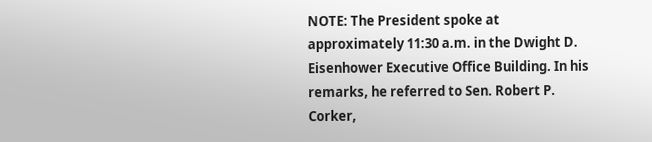NOTE: The President spoke at approximately 11:30 a.m. in the Dwight D. Eisenhower Executive Office Building. In his remarks, he referred to Sen. Robert P. Corker,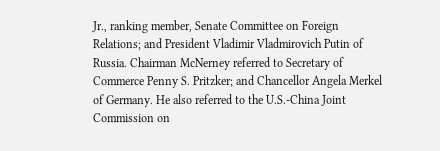Jr., ranking member, Senate Committee on Foreign Relations; and President Vladimir Vladmirovich Putin of Russia. Chairman McNerney referred to Secretary of Commerce Penny S. Pritzker; and Chancellor Angela Merkel of Germany. He also referred to the U.S.-China Joint Commission on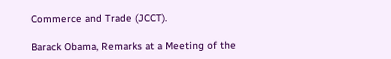Commerce and Trade (JCCT).

Barack Obama, Remarks at a Meeting of the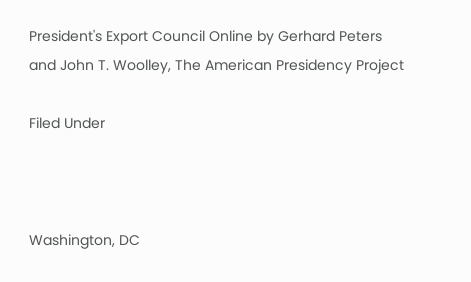President's Export Council Online by Gerhard Peters and John T. Woolley, The American Presidency Project

Filed Under



Washington, DC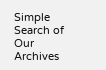Simple Search of Our Archives